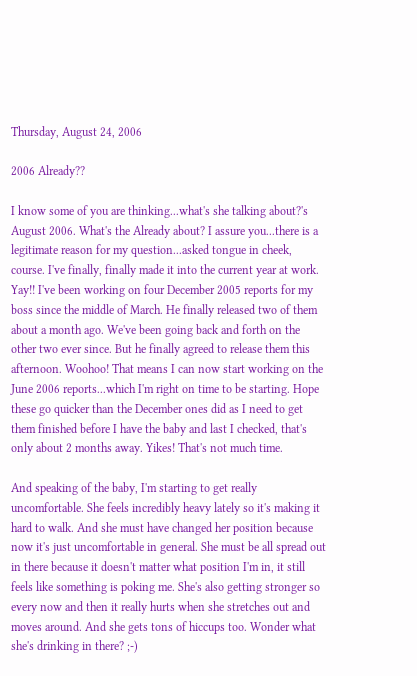Thursday, August 24, 2006

2006 Already??

I know some of you are thinking...what's she talking about?'s August 2006. What's the Already about? I assure you...there is a legitimate reason for my question...asked tongue in cheek, course. I've finally, finally made it into the current year at work. Yay!! I've been working on four December 2005 reports for my boss since the middle of March. He finally released two of them about a month ago. We've been going back and forth on the other two ever since. But he finally agreed to release them this afternoon. Woohoo! That means I can now start working on the June 2006 reports...which I'm right on time to be starting. Hope these go quicker than the December ones did as I need to get them finished before I have the baby and last I checked, that's only about 2 months away. Yikes! That's not much time.

And speaking of the baby, I'm starting to get really uncomfortable. She feels incredibly heavy lately so it's making it hard to walk. And she must have changed her position because now it's just uncomfortable in general. She must be all spread out in there because it doesn't matter what position I'm in, it still feels like something is poking me. She's also getting stronger so every now and then it really hurts when she stretches out and moves around. And she gets tons of hiccups too. Wonder what she's drinking in there? ;-)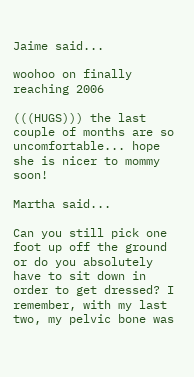Jaime said...

woohoo on finally reaching 2006

(((HUGS))) the last couple of months are so uncomfortable... hope she is nicer to mommy soon!

Martha said...

Can you still pick one foot up off the ground or do you absolutely have to sit down in order to get dressed? I remember, with my last two, my pelvic bone was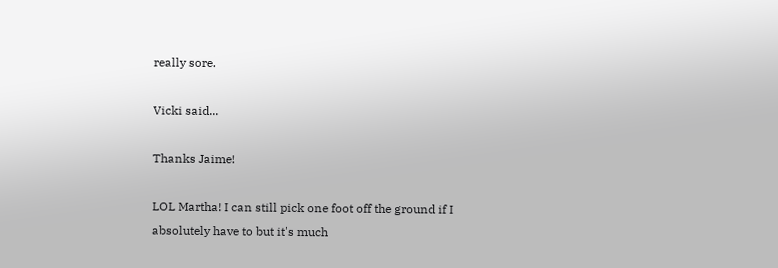really sore.

Vicki said...

Thanks Jaime!

LOL Martha! I can still pick one foot off the ground if I absolutely have to but it's much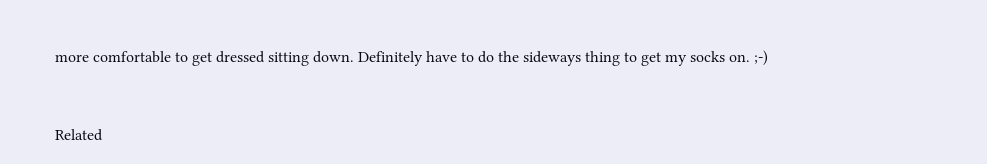more comfortable to get dressed sitting down. Definitely have to do the sideways thing to get my socks on. ;-)


Related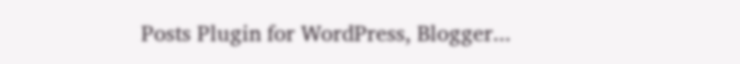Posts Plugin for WordPress, Blogger...